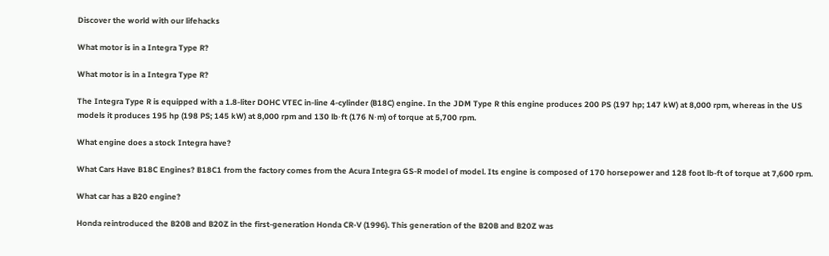Discover the world with our lifehacks

What motor is in a Integra Type R?

What motor is in a Integra Type R?

The Integra Type R is equipped with a 1.8-liter DOHC VTEC in-line 4-cylinder (B18C) engine. In the JDM Type R this engine produces 200 PS (197 hp; 147 kW) at 8,000 rpm, whereas in the US models it produces 195 hp (198 PS; 145 kW) at 8,000 rpm and 130 lb⋅ft (176 N⋅m) of torque at 5,700 rpm.

What engine does a stock Integra have?

What Cars Have B18C Engines? B18C1 from the factory comes from the Acura Integra GS-R model of model. Its engine is composed of 170 horsepower and 128 foot lb-ft of torque at 7,600 rpm.

What car has a B20 engine?

Honda reintroduced the B20B and B20Z in the first-generation Honda CR-V (1996). This generation of the B20B and B20Z was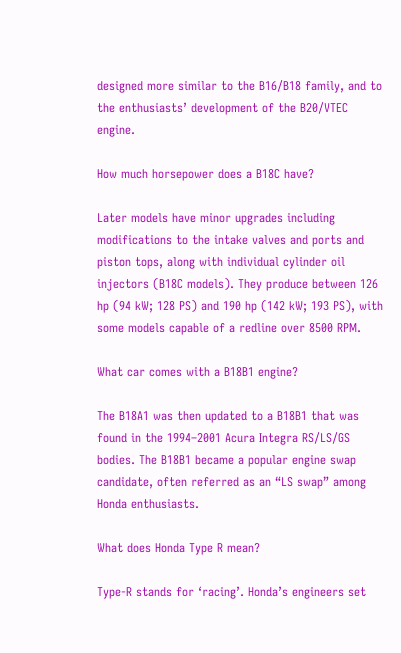designed more similar to the B16/B18 family, and to the enthusiasts’ development of the B20/VTEC engine.

How much horsepower does a B18C have?

Later models have minor upgrades including modifications to the intake valves and ports and piston tops, along with individual cylinder oil injectors (B18C models). They produce between 126 hp (94 kW; 128 PS) and 190 hp (142 kW; 193 PS), with some models capable of a redline over 8500 RPM.

What car comes with a B18B1 engine?

The B18A1 was then updated to a B18B1 that was found in the 1994–2001 Acura Integra RS/LS/GS bodies. The B18B1 became a popular engine swap candidate, often referred as an “LS swap” among Honda enthusiasts.

What does Honda Type R mean?

Type-R stands for ‘racing’. Honda’s engineers set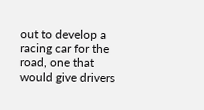out to develop a racing car for the road, one that would give drivers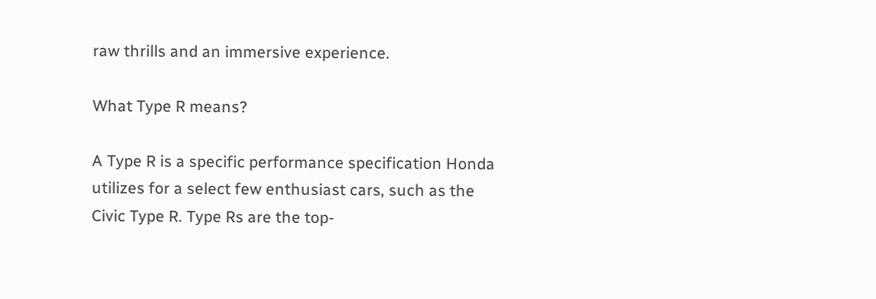raw thrills and an immersive experience.

What Type R means?

A Type R is a specific performance specification Honda utilizes for a select few enthusiast cars, such as the Civic Type R. Type Rs are the top-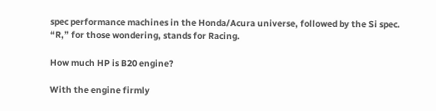spec performance machines in the Honda/Acura universe, followed by the Si spec. “R,” for those wondering, stands for Racing.

How much HP is B20 engine?

With the engine firmly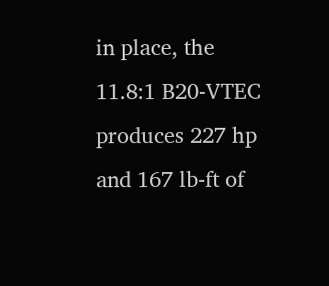in place, the 11.8:1 B20-VTEC produces 227 hp and 167 lb-ft of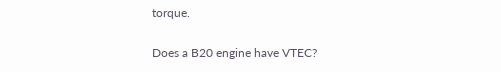torque.

Does a B20 engine have VTEC?